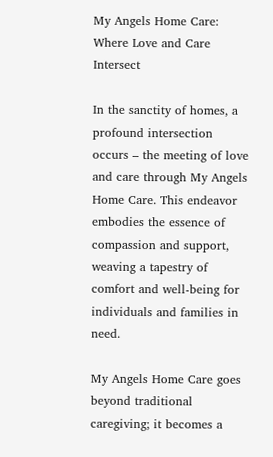My Angels Home Care: Where Love and Care Intersect

In the sanctity of homes, a profound intersection occurs – the meeting of love and care through My Angels Home Care. This endeavor embodies the essence of compassion and support, weaving a tapestry of comfort and well-being for individuals and families in need.

My Angels Home Care goes beyond traditional caregiving; it becomes a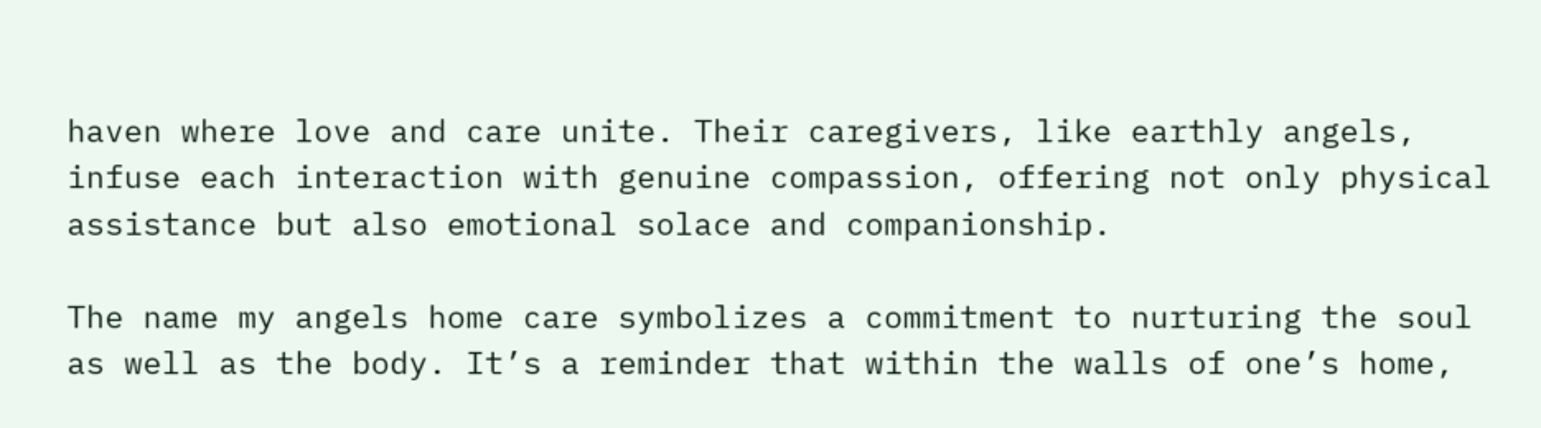haven where love and care unite. Their caregivers, like earthly angels, infuse each interaction with genuine compassion, offering not only physical assistance but also emotional solace and companionship.

The name my angels home care symbolizes a commitment to nurturing the soul as well as the body. It’s a reminder that within the walls of one’s home,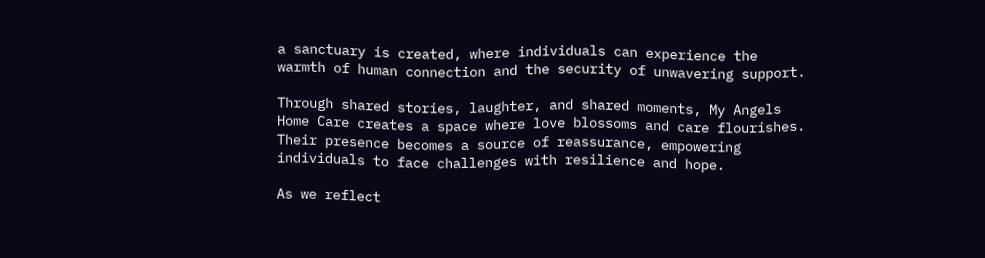a sanctuary is created, where individuals can experience the warmth of human connection and the security of unwavering support.

Through shared stories, laughter, and shared moments, My Angels Home Care creates a space where love blossoms and care flourishes. Their presence becomes a source of reassurance, empowering individuals to face challenges with resilience and hope.

As we reflect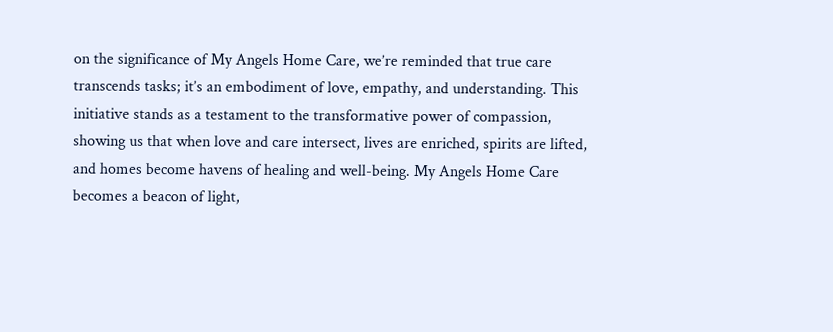on the significance of My Angels Home Care, we’re reminded that true care transcends tasks; it’s an embodiment of love, empathy, and understanding. This initiative stands as a testament to the transformative power of compassion, showing us that when love and care intersect, lives are enriched, spirits are lifted, and homes become havens of healing and well-being. My Angels Home Care becomes a beacon of light,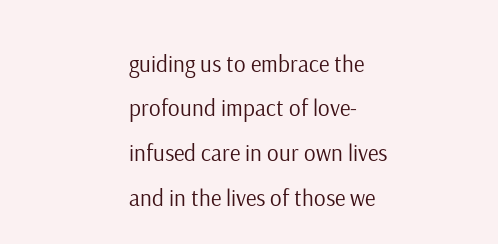guiding us to embrace the profound impact of love-infused care in our own lives and in the lives of those we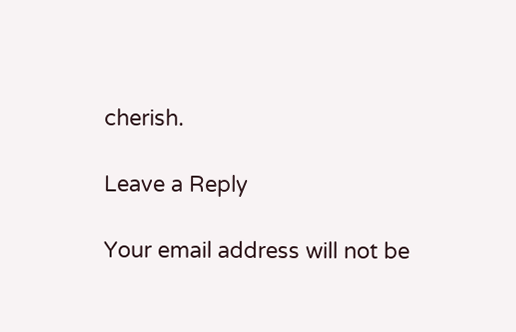cherish.

Leave a Reply

Your email address will not be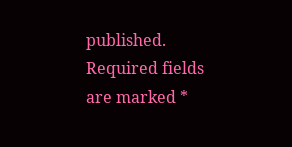published. Required fields are marked *